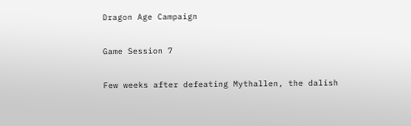Dragon Age Campaign

Game Session 7

Few weeks after defeating Mythallen, the dalish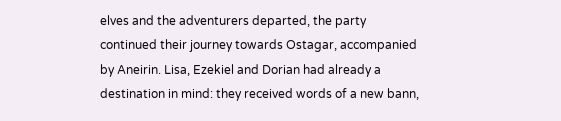elves and the adventurers departed, the party continued their journey towards Ostagar, accompanied by Aneirin. Lisa, Ezekiel and Dorian had already a destination in mind: they received words of a new bann,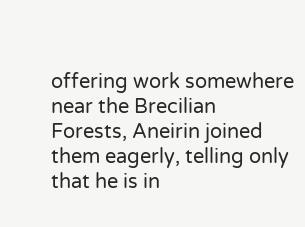offering work somewhere near the Brecilian Forests, Aneirin joined them eagerly, telling only that he is in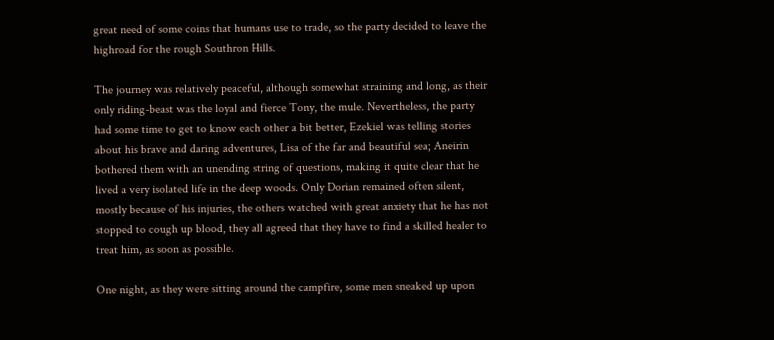great need of some coins that humans use to trade, so the party decided to leave the highroad for the rough Southron Hills.

The journey was relatively peaceful, although somewhat straining and long, as their only riding-beast was the loyal and fierce Tony, the mule. Nevertheless, the party had some time to get to know each other a bit better, Ezekiel was telling stories about his brave and daring adventures, Lisa of the far and beautiful sea; Aneirin bothered them with an unending string of questions, making it quite clear that he lived a very isolated life in the deep woods. Only Dorian remained often silent, mostly because of his injuries, the others watched with great anxiety that he has not stopped to cough up blood, they all agreed that they have to find a skilled healer to treat him, as soon as possible.

One night, as they were sitting around the campfire, some men sneaked up upon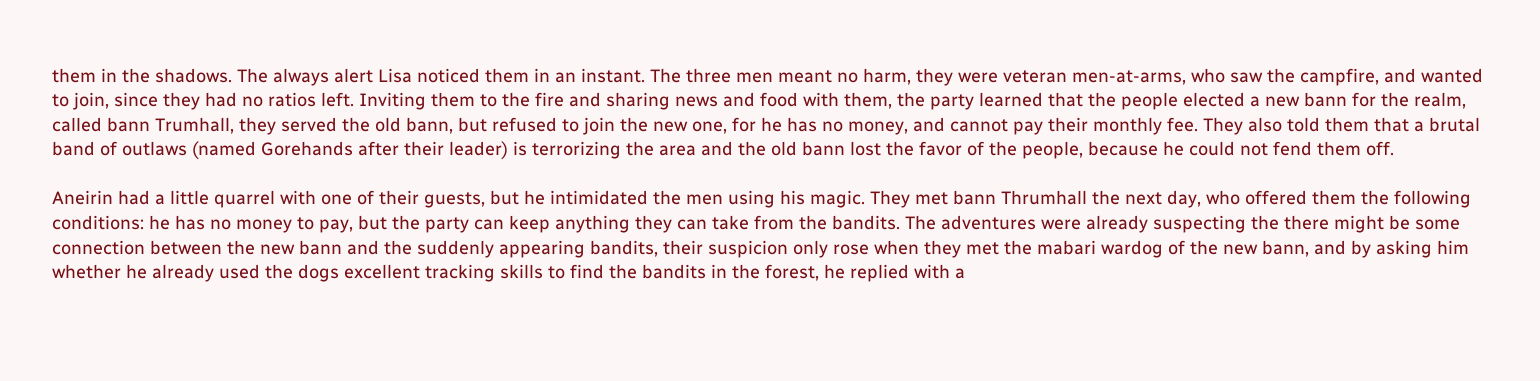them in the shadows. The always alert Lisa noticed them in an instant. The three men meant no harm, they were veteran men-at-arms, who saw the campfire, and wanted to join, since they had no ratios left. Inviting them to the fire and sharing news and food with them, the party learned that the people elected a new bann for the realm, called bann Trumhall, they served the old bann, but refused to join the new one, for he has no money, and cannot pay their monthly fee. They also told them that a brutal band of outlaws (named Gorehands after their leader) is terrorizing the area and the old bann lost the favor of the people, because he could not fend them off.

Aneirin had a little quarrel with one of their guests, but he intimidated the men using his magic. They met bann Thrumhall the next day, who offered them the following conditions: he has no money to pay, but the party can keep anything they can take from the bandits. The adventures were already suspecting the there might be some connection between the new bann and the suddenly appearing bandits, their suspicion only rose when they met the mabari wardog of the new bann, and by asking him whether he already used the dogs excellent tracking skills to find the bandits in the forest, he replied with a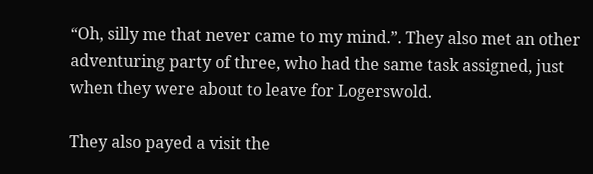“Oh, silly me that never came to my mind.”. They also met an other adventuring party of three, who had the same task assigned, just when they were about to leave for Logerswold.

They also payed a visit the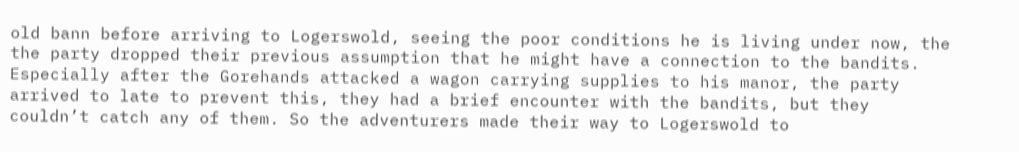old bann before arriving to Logerswold, seeing the poor conditions he is living under now, the the party dropped their previous assumption that he might have a connection to the bandits. Especially after the Gorehands attacked a wagon carrying supplies to his manor, the party arrived to late to prevent this, they had a brief encounter with the bandits, but they couldn’t catch any of them. So the adventurers made their way to Logerswold to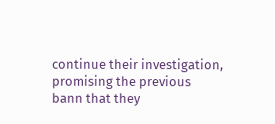continue their investigation, promising the previous bann that they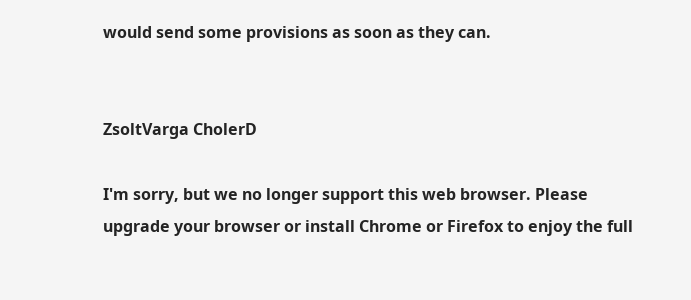would send some provisions as soon as they can.


ZsoltVarga CholerD

I'm sorry, but we no longer support this web browser. Please upgrade your browser or install Chrome or Firefox to enjoy the full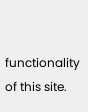functionality of this site.